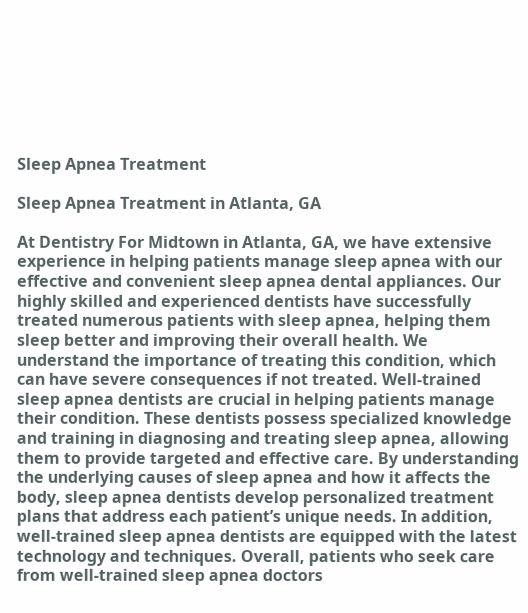Sleep Apnea Treatment

Sleep Apnea Treatment in Atlanta, GA

At Dentistry For Midtown in Atlanta, GA, we have extensive experience in helping patients manage sleep apnea with our effective and convenient sleep apnea dental appliances. Our highly skilled and experienced dentists have successfully treated numerous patients with sleep apnea, helping them sleep better and improving their overall health. We understand the importance of treating this condition, which can have severe consequences if not treated. Well-trained sleep apnea dentists are crucial in helping patients manage their condition. These dentists possess specialized knowledge and training in diagnosing and treating sleep apnea, allowing them to provide targeted and effective care. By understanding the underlying causes of sleep apnea and how it affects the body, sleep apnea dentists develop personalized treatment plans that address each patient’s unique needs. In addition, well-trained sleep apnea dentists are equipped with the latest technology and techniques. Overall, patients who seek care from well-trained sleep apnea doctors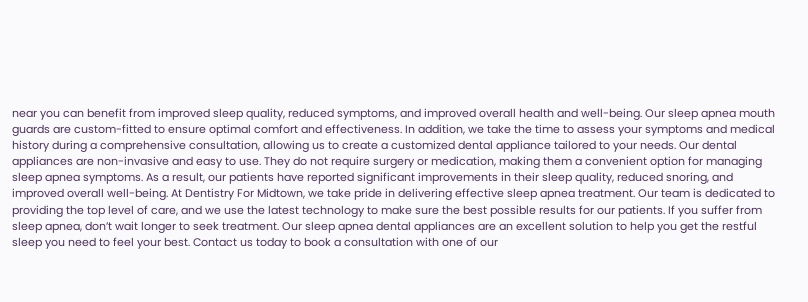near you can benefit from improved sleep quality, reduced symptoms, and improved overall health and well-being. Our sleep apnea mouth guards are custom-fitted to ensure optimal comfort and effectiveness. In addition, we take the time to assess your symptoms and medical history during a comprehensive consultation, allowing us to create a customized dental appliance tailored to your needs. Our dental appliances are non-invasive and easy to use. They do not require surgery or medication, making them a convenient option for managing sleep apnea symptoms. As a result, our patients have reported significant improvements in their sleep quality, reduced snoring, and improved overall well-being. At Dentistry For Midtown, we take pride in delivering effective sleep apnea treatment. Our team is dedicated to providing the top level of care, and we use the latest technology to make sure the best possible results for our patients. If you suffer from sleep apnea, don’t wait longer to seek treatment. Our sleep apnea dental appliances are an excellent solution to help you get the restful sleep you need to feel your best. Contact us today to book a consultation with one of our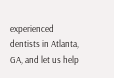experienced dentists in Atlanta, GA, and let us help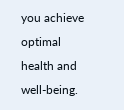you achieve optimal health and well-being.